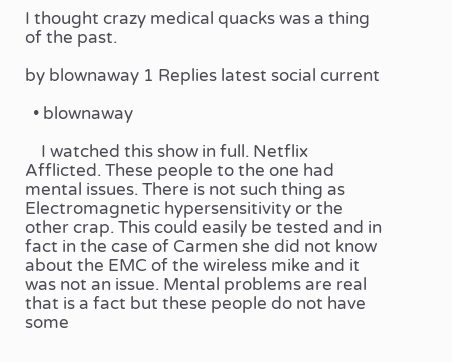I thought crazy medical quacks was a thing of the past.

by blownaway 1 Replies latest social current

  • blownaway

    I watched this show in full. Netflix Afflicted. These people to the one had mental issues. There is not such thing as Electromagnetic hypersensitivity or the other crap. This could easily be tested and in fact in the case of Carmen she did not know about the EMC of the wireless mike and it was not an issue. Mental problems are real that is a fact but these people do not have some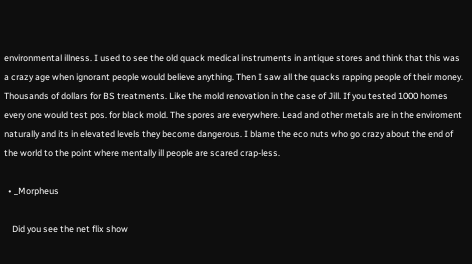environmental illness. I used to see the old quack medical instruments in antique stores and think that this was a crazy age when ignorant people would believe anything. Then I saw all the quacks rapping people of their money. Thousands of dollars for BS treatments. Like the mold renovation in the case of Jill. If you tested 1000 homes every one would test pos. for black mold. The spores are everywhere. Lead and other metals are in the enviroment naturally and its in elevated levels they become dangerous. I blame the eco nuts who go crazy about the end of the world to the point where mentally ill people are scared crap-less.

  • _Morpheus

    Did you see the net flix show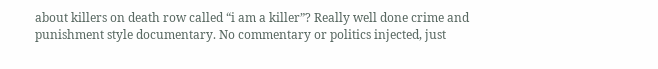about killers on death row called “i am a killer”? Really well done crime and punishment style documentary. No commentary or politics injected, just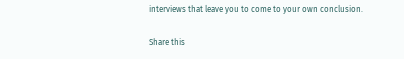interviews that leave you to come to your own conclusion.

Share this